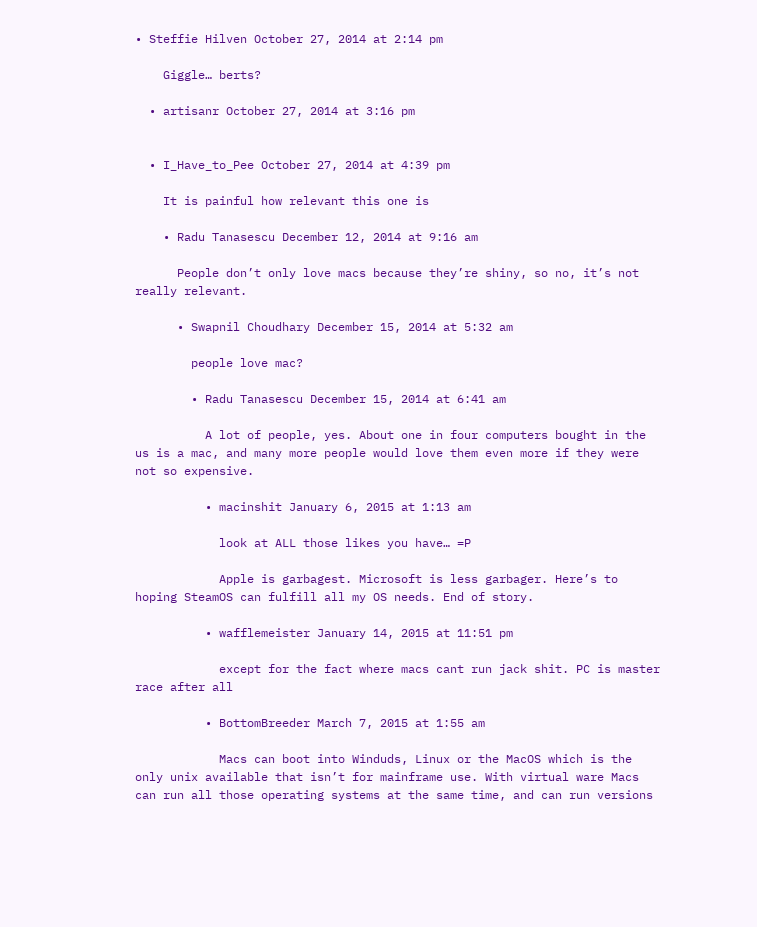• Steffie Hilven October 27, 2014 at 2:14 pm

    Giggle… berts?

  • artisanr October 27, 2014 at 3:16 pm


  • I_Have_to_Pee October 27, 2014 at 4:39 pm

    It is painful how relevant this one is

    • Radu Tanasescu December 12, 2014 at 9:16 am

      People don’t only love macs because they’re shiny, so no, it’s not really relevant.

      • Swapnil Choudhary December 15, 2014 at 5:32 am

        people love mac?

        • Radu Tanasescu December 15, 2014 at 6:41 am

          A lot of people, yes. About one in four computers bought in the us is a mac, and many more people would love them even more if they were not so expensive.

          • macinshit January 6, 2015 at 1:13 am

            look at ALL those likes you have… =P

            Apple is garbagest. Microsoft is less garbager. Here’s to hoping SteamOS can fulfill all my OS needs. End of story.

          • wafflemeister January 14, 2015 at 11:51 pm

            except for the fact where macs cant run jack shit. PC is master race after all

          • BottomBreeder March 7, 2015 at 1:55 am

            Macs can boot into Winduds, Linux or the MacOS which is the only unix available that isn’t for mainframe use. With virtual ware Macs can run all those operating systems at the same time, and can run versions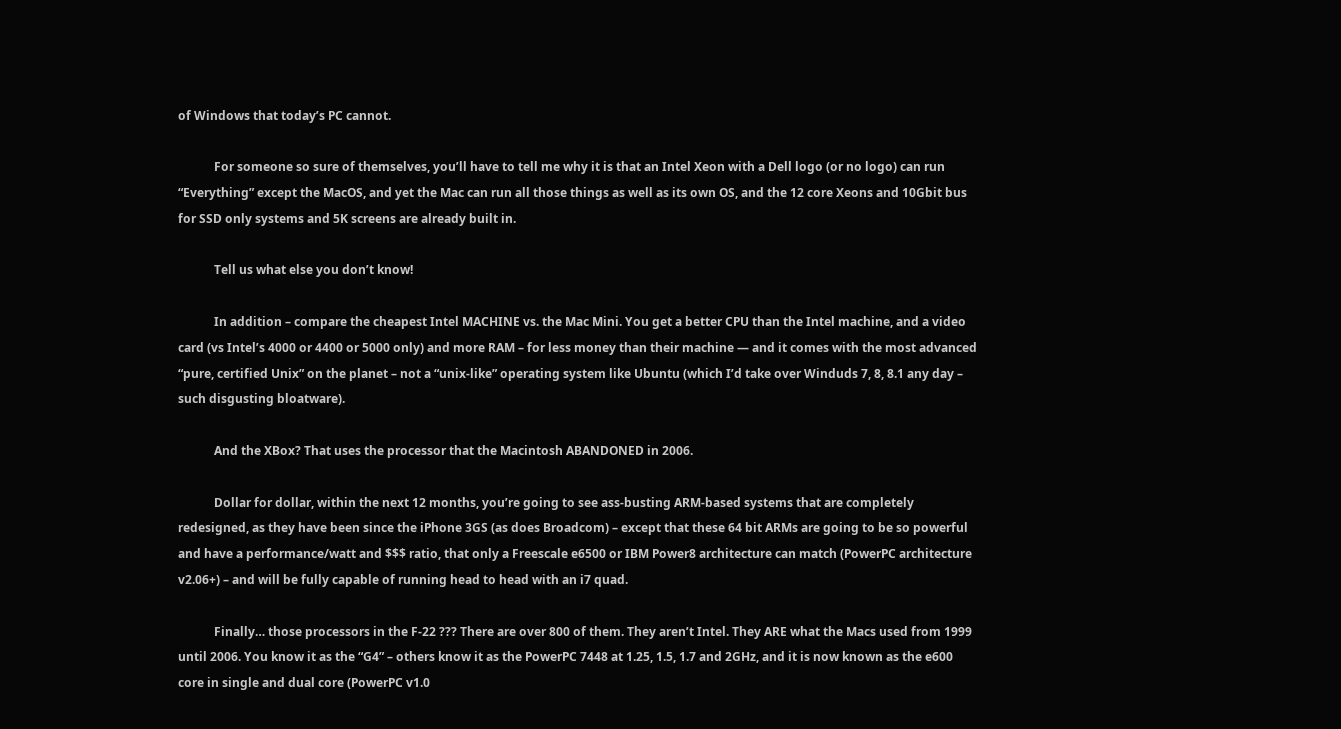of Windows that today’s PC cannot.

            For someone so sure of themselves, you’ll have to tell me why it is that an Intel Xeon with a Dell logo (or no logo) can run “Everything” except the MacOS, and yet the Mac can run all those things as well as its own OS, and the 12 core Xeons and 10Gbit bus for SSD only systems and 5K screens are already built in.

            Tell us what else you don’t know!

            In addition – compare the cheapest Intel MACHINE vs. the Mac Mini. You get a better CPU than the Intel machine, and a video card (vs Intel’s 4000 or 4400 or 5000 only) and more RAM – for less money than their machine — and it comes with the most advanced “pure, certified Unix” on the planet – not a “unix-like” operating system like Ubuntu (which I’d take over Winduds 7, 8, 8.1 any day – such disgusting bloatware).

            And the XBox? That uses the processor that the Macintosh ABANDONED in 2006.

            Dollar for dollar, within the next 12 months, you’re going to see ass-busting ARM-based systems that are completely redesigned, as they have been since the iPhone 3GS (as does Broadcom) – except that these 64 bit ARMs are going to be so powerful and have a performance/watt and $$$ ratio, that only a Freescale e6500 or IBM Power8 architecture can match (PowerPC architecture v2.06+) – and will be fully capable of running head to head with an i7 quad.

            Finally… those processors in the F-22 ??? There are over 800 of them. They aren’t Intel. They ARE what the Macs used from 1999 until 2006. You know it as the “G4” – others know it as the PowerPC 7448 at 1.25, 1.5, 1.7 and 2GHz, and it is now known as the e600 core in single and dual core (PowerPC v1.0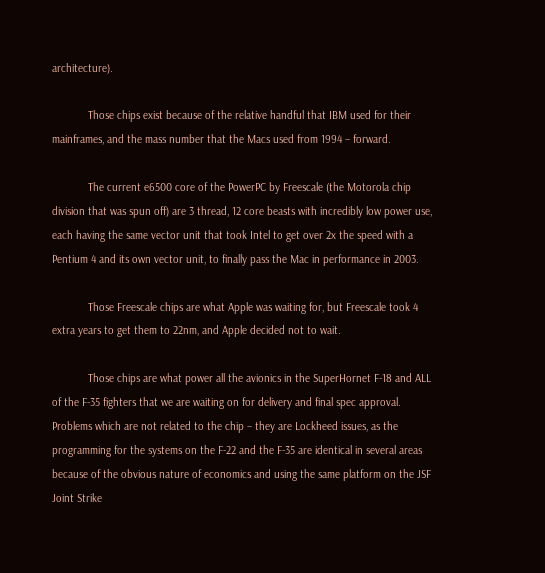architecture).

            Those chips exist because of the relative handful that IBM used for their mainframes, and the mass number that the Macs used from 1994 – forward.

            The current e6500 core of the PowerPC by Freescale (the Motorola chip division that was spun off) are 3 thread, 12 core beasts with incredibly low power use, each having the same vector unit that took Intel to get over 2x the speed with a Pentium 4 and its own vector unit, to finally pass the Mac in performance in 2003.

            Those Freescale chips are what Apple was waiting for, but Freescale took 4 extra years to get them to 22nm, and Apple decided not to wait.

            Those chips are what power all the avionics in the SuperHornet F-18 and ALL of the F-35 fighters that we are waiting on for delivery and final spec approval. Problems which are not related to the chip – they are Lockheed issues, as the programming for the systems on the F-22 and the F-35 are identical in several areas because of the obvious nature of economics and using the same platform on the JSF Joint Strike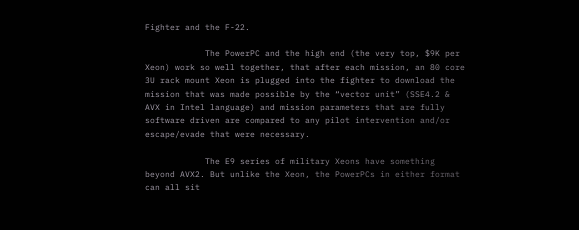Fighter and the F-22.

            The PowerPC and the high end (the very top, $9K per Xeon) work so well together, that after each mission, an 80 core 3U rack mount Xeon is plugged into the fighter to download the mission that was made possible by the “vector unit” (SSE4.2 & AVX in Intel language) and mission parameters that are fully software driven are compared to any pilot intervention and/or escape/evade that were necessary.

            The E9 series of military Xeons have something beyond AVX2. But unlike the Xeon, the PowerPCs in either format can all sit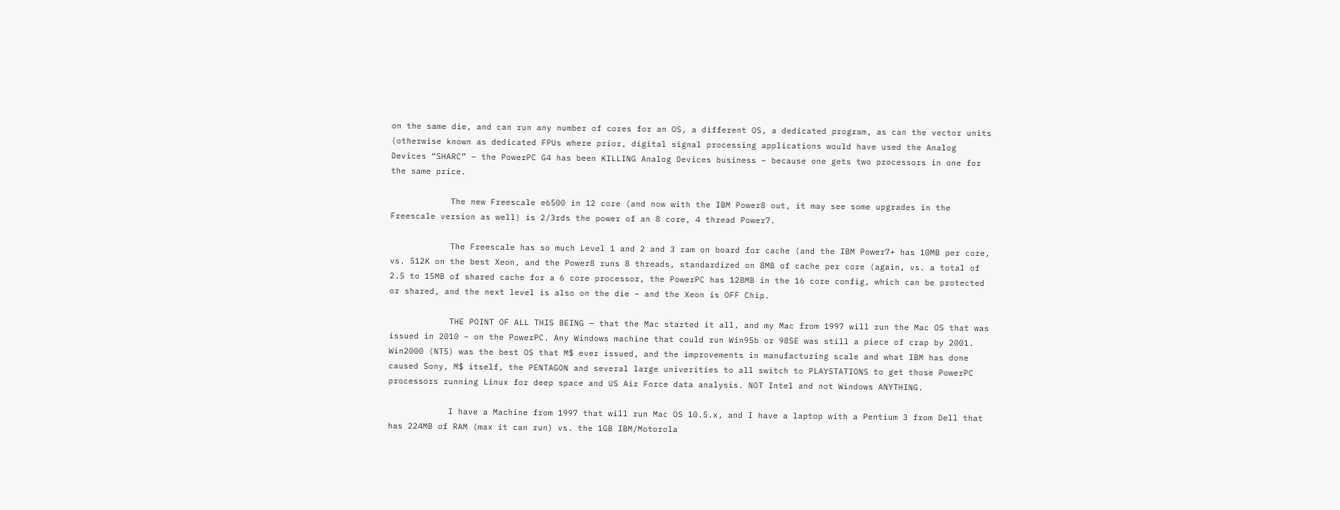on the same die, and can run any number of cores for an OS, a different OS, a dedicated program, as can the vector units (otherwise known as dedicated FPUs where prior, digital signal processing applications would have used the Analog Devices “SHARC” – the PowerPC G4 has been KILLING Analog Devices business – because one gets two processors in one for the same price.

            The new Freescale e6500 in 12 core (and now with the IBM Power8 out, it may see some upgrades in the Freescale version as well) is 2/3rds the power of an 8 core, 4 thread Power7.

            The Freescale has so much Level 1 and 2 and 3 ram on board for cache (and the IBM Power7+ has 10MB per core, vs. 512K on the best Xeon, and the Power8 runs 8 threads, standardized on 8MB of cache per core (again, vs. a total of 2.5 to 15MB of shared cache for a 6 core processor, the PowerPC has 128MB in the 16 core config, which can be protected or shared, and the next level is also on the die – and the Xeon is OFF Chip.

            THE POINT OF ALL THIS BEING — that the Mac started it all, and my Mac from 1997 will run the Mac OS that was issued in 2010 – on the PowerPC. Any Windows machine that could run Win95b or 98SE was still a piece of crap by 2001. Win2000 (NT5) was the best OS that M$ ever issued, and the improvements in manufacturing scale and what IBM has done caused Sony, M$ itself, the PENTAGON and several large univerities to all switch to PLAYSTATIONS to get those PowerPC processors running Linux for deep space and US Air Force data analysis. NOT Intel and not Windows ANYTHING.

            I have a Machine from 1997 that will run Mac OS 10.5.x, and I have a laptop with a Pentium 3 from Dell that has 224MB of RAM (max it can run) vs. the 1GB IBM/Motorola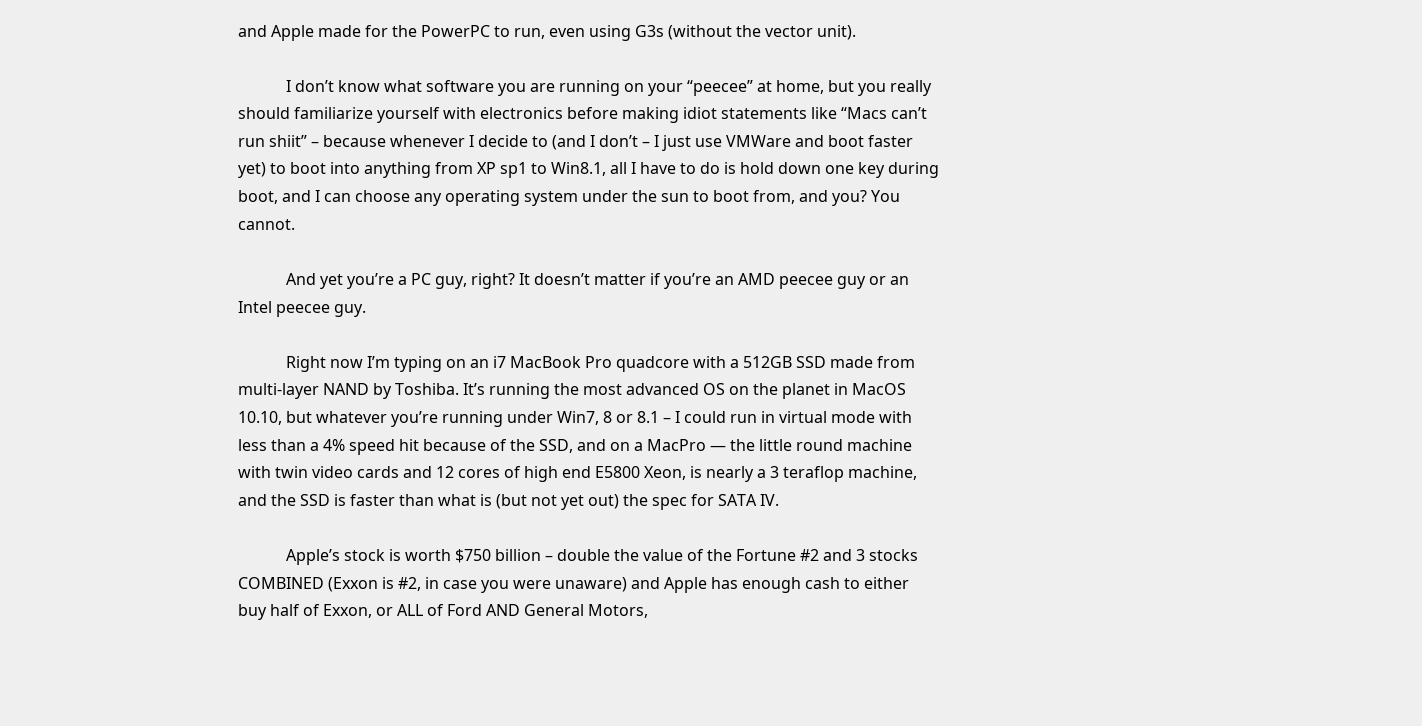and Apple made for the PowerPC to run, even using G3s (without the vector unit).

            I don’t know what software you are running on your “peecee” at home, but you really should familiarize yourself with electronics before making idiot statements like “Macs can’t run shiit” – because whenever I decide to (and I don’t – I just use VMWare and boot faster yet) to boot into anything from XP sp1 to Win8.1, all I have to do is hold down one key during boot, and I can choose any operating system under the sun to boot from, and you? You cannot.

            And yet you’re a PC guy, right? It doesn’t matter if you’re an AMD peecee guy or an Intel peecee guy.

            Right now I’m typing on an i7 MacBook Pro quadcore with a 512GB SSD made from multi-layer NAND by Toshiba. It’s running the most advanced OS on the planet in MacOS 10.10, but whatever you’re running under Win7, 8 or 8.1 – I could run in virtual mode with less than a 4% speed hit because of the SSD, and on a MacPro — the little round machine with twin video cards and 12 cores of high end E5800 Xeon, is nearly a 3 teraflop machine, and the SSD is faster than what is (but not yet out) the spec for SATA IV.

            Apple’s stock is worth $750 billion – double the value of the Fortune #2 and 3 stocks COMBINED (Exxon is #2, in case you were unaware) and Apple has enough cash to either buy half of Exxon, or ALL of Ford AND General Motors,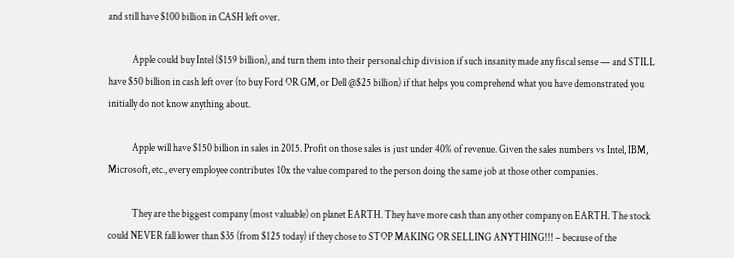and still have $100 billion in CASH left over.

            Apple could buy Intel ($159 billion), and turn them into their personal chip division if such insanity made any fiscal sense — and STILL have $50 billion in cash left over (to buy Ford OR GM, or Dell @$25 billion) if that helps you comprehend what you have demonstrated you initially do not know anything about.

            Apple will have $150 billion in sales in 2015. Profit on those sales is just under 40% of revenue. Given the sales numbers vs Intel, IBM, Microsoft, etc., every employee contributes 10x the value compared to the person doing the same job at those other companies.

            They are the biggest company (most valuable) on planet EARTH. They have more cash than any other company on EARTH. The stock could NEVER fall lower than $35 (from $125 today) if they chose to STOP MAKING OR SELLING ANYTHING!!! – because of the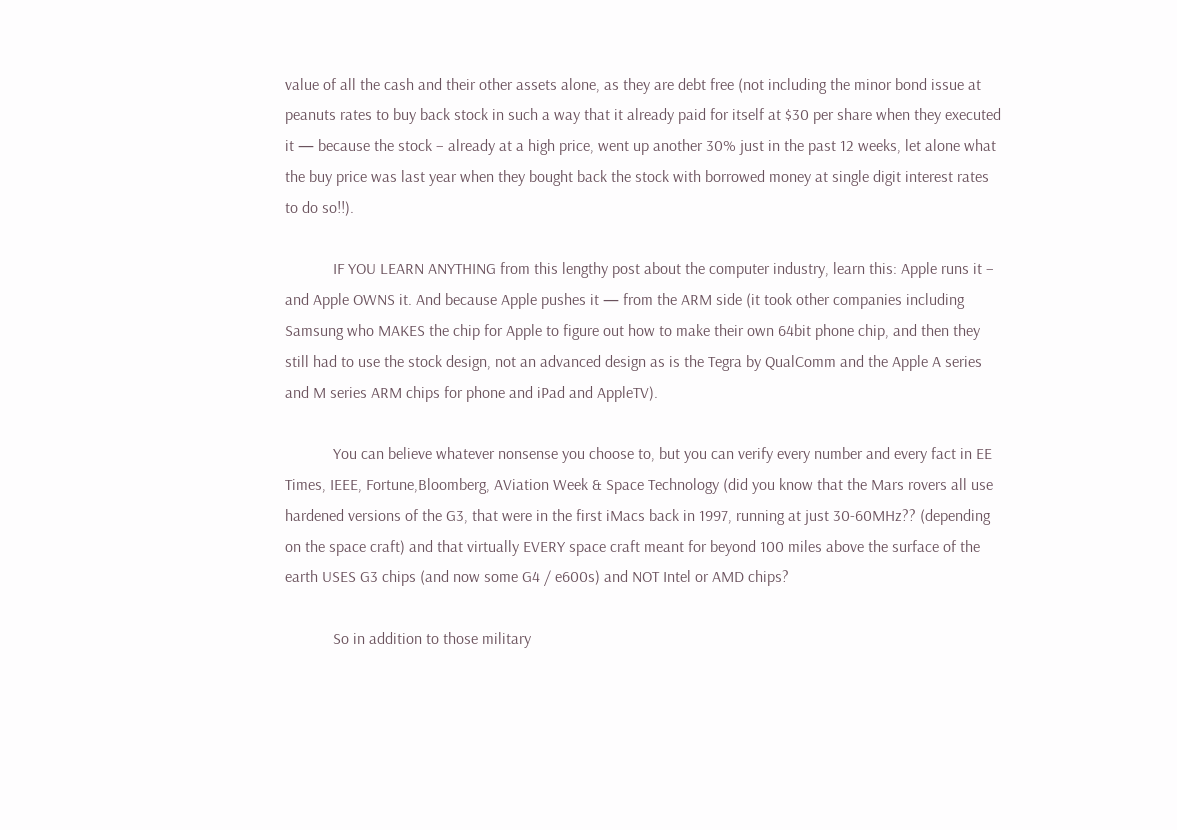value of all the cash and their other assets alone, as they are debt free (not including the minor bond issue at peanuts rates to buy back stock in such a way that it already paid for itself at $30 per share when they executed it — because the stock – already at a high price, went up another 30% just in the past 12 weeks, let alone what the buy price was last year when they bought back the stock with borrowed money at single digit interest rates to do so!!).

            IF YOU LEARN ANYTHING from this lengthy post about the computer industry, learn this: Apple runs it – and Apple OWNS it. And because Apple pushes it — from the ARM side (it took other companies including Samsung who MAKES the chip for Apple to figure out how to make their own 64bit phone chip, and then they still had to use the stock design, not an advanced design as is the Tegra by QualComm and the Apple A series and M series ARM chips for phone and iPad and AppleTV).

            You can believe whatever nonsense you choose to, but you can verify every number and every fact in EE Times, IEEE, Fortune,Bloomberg, AViation Week & Space Technology (did you know that the Mars rovers all use hardened versions of the G3, that were in the first iMacs back in 1997, running at just 30-60MHz?? (depending on the space craft) and that virtually EVERY space craft meant for beyond 100 miles above the surface of the earth USES G3 chips (and now some G4 / e600s) and NOT Intel or AMD chips?

            So in addition to those military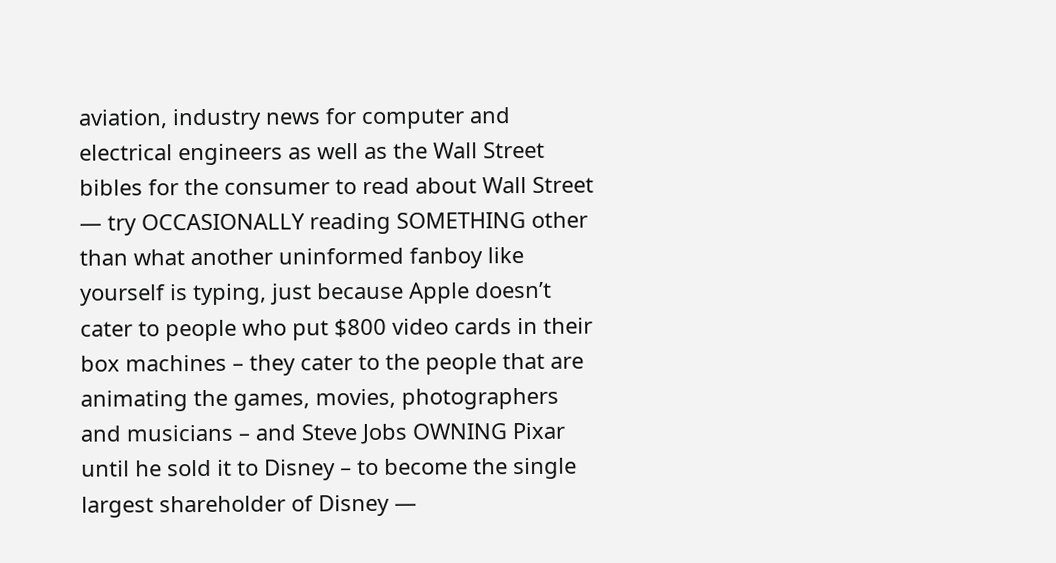aviation, industry news for computer and electrical engineers as well as the Wall Street bibles for the consumer to read about Wall Street — try OCCASIONALLY reading SOMETHING other than what another uninformed fanboy like yourself is typing, just because Apple doesn’t cater to people who put $800 video cards in their box machines – they cater to the people that are animating the games, movies, photographers and musicians – and Steve Jobs OWNING Pixar until he sold it to Disney – to become the single largest shareholder of Disney —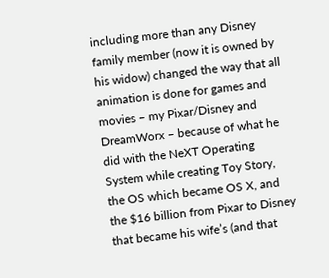including more than any Disney family member (now it is owned by his widow) changed the way that all animation is done for games and movies – my Pixar/Disney and DreamWorx – because of what he did with the NeXT Operating System while creating Toy Story, the OS which became OS X, and the $16 billion from Pixar to Disney that became his wife’s (and that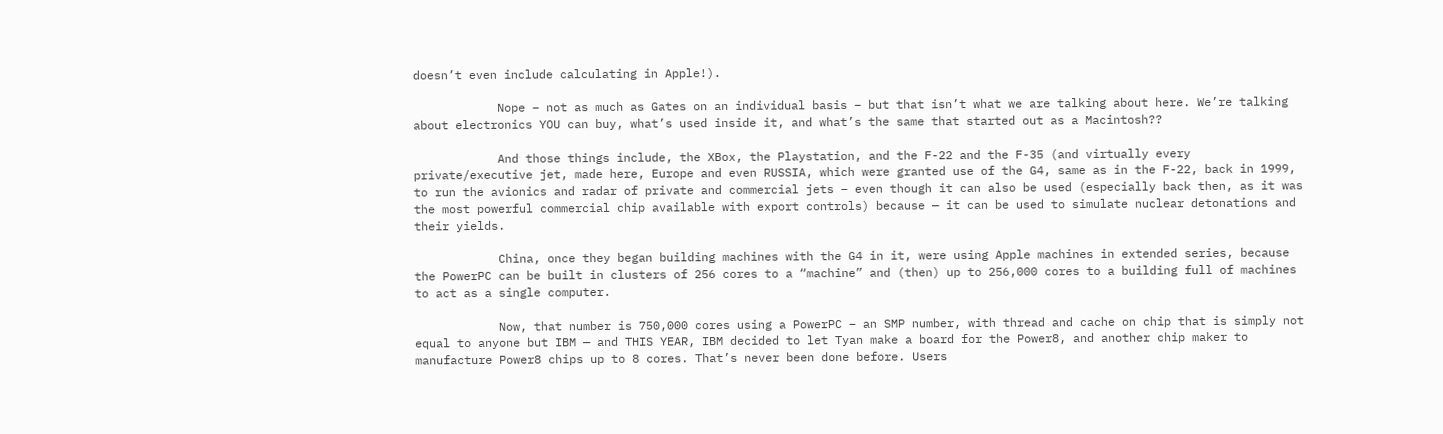doesn’t even include calculating in Apple!).

            Nope – not as much as Gates on an individual basis – but that isn’t what we are talking about here. We’re talking about electronics YOU can buy, what’s used inside it, and what’s the same that started out as a Macintosh??

            And those things include, the XBox, the Playstation, and the F-22 and the F-35 (and virtually every private/executive jet, made here, Europe and even RUSSIA, which were granted use of the G4, same as in the F-22, back in 1999, to run the avionics and radar of private and commercial jets – even though it can also be used (especially back then, as it was the most powerful commercial chip available with export controls) because — it can be used to simulate nuclear detonations and their yields.

            China, once they began building machines with the G4 in it, were using Apple machines in extended series, because the PowerPC can be built in clusters of 256 cores to a “machine” and (then) up to 256,000 cores to a building full of machines to act as a single computer.

            Now, that number is 750,000 cores using a PowerPC – an SMP number, with thread and cache on chip that is simply not equal to anyone but IBM — and THIS YEAR, IBM decided to let Tyan make a board for the Power8, and another chip maker to manufacture Power8 chips up to 8 cores. That’s never been done before. Users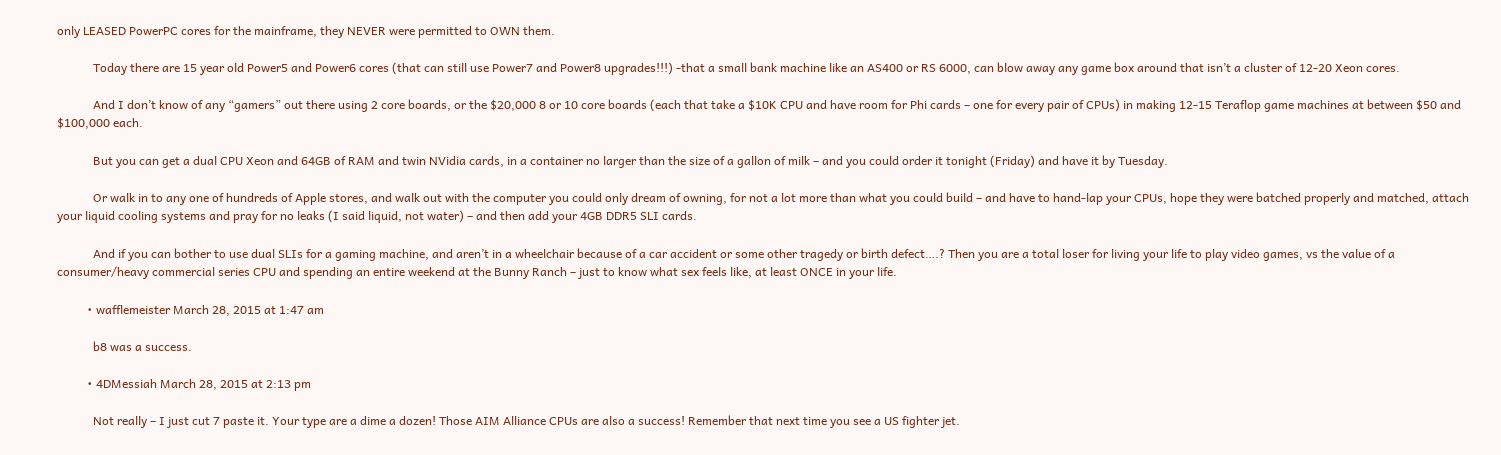only LEASED PowerPC cores for the mainframe, they NEVER were permitted to OWN them.

            Today there are 15 year old Power5 and Power6 cores (that can still use Power7 and Power8 upgrades!!!) -that a small bank machine like an AS400 or RS 6000, can blow away any game box around that isn’t a cluster of 12-20 Xeon cores.

            And I don’t know of any “gamers” out there using 2 core boards, or the $20,000 8 or 10 core boards (each that take a $10K CPU and have room for Phi cards – one for every pair of CPUs) in making 12-15 Teraflop game machines at between $50 and $100,000 each.

            But you can get a dual CPU Xeon and 64GB of RAM and twin NVidia cards, in a container no larger than the size of a gallon of milk – and you could order it tonight (Friday) and have it by Tuesday.

            Or walk in to any one of hundreds of Apple stores, and walk out with the computer you could only dream of owning, for not a lot more than what you could build – and have to hand-lap your CPUs, hope they were batched properly and matched, attach your liquid cooling systems and pray for no leaks (I said liquid, not water) – and then add your 4GB DDR5 SLI cards.

            And if you can bother to use dual SLIs for a gaming machine, and aren’t in a wheelchair because of a car accident or some other tragedy or birth defect….? Then you are a total loser for living your life to play video games, vs the value of a consumer/heavy commercial series CPU and spending an entire weekend at the Bunny Ranch – just to know what sex feels like, at least ONCE in your life.

          • wafflemeister March 28, 2015 at 1:47 am

            b8 was a success.

          • 4DMessiah March 28, 2015 at 2:13 pm

            Not really – I just cut 7 paste it. Your type are a dime a dozen! Those AIM Alliance CPUs are also a success! Remember that next time you see a US fighter jet.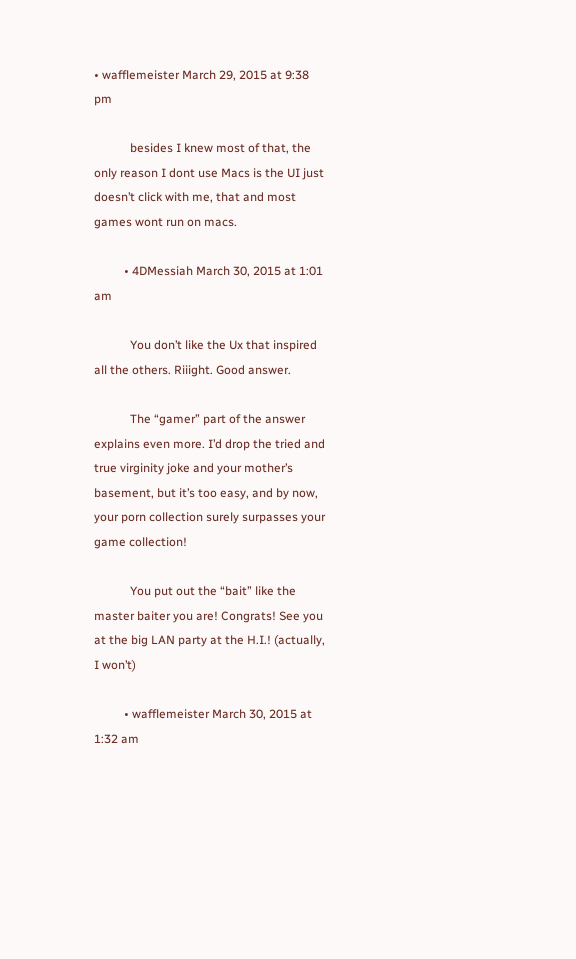• wafflemeister March 29, 2015 at 9:38 pm

            besides I knew most of that, the only reason I dont use Macs is the UI just doesn’t click with me, that and most games wont run on macs.

          • 4DMessiah March 30, 2015 at 1:01 am

            You don’t like the Ux that inspired all the others. Riiight. Good answer.

            The “gamer” part of the answer explains even more. I’d drop the tried and true virginity joke and your mother’s basement, but it’s too easy, and by now, your porn collection surely surpasses your game collection!

            You put out the “bait” like the master baiter you are! Congrats! See you at the big LAN party at the H.I.! (actually, I won’t)

          • wafflemeister March 30, 2015 at 1:32 am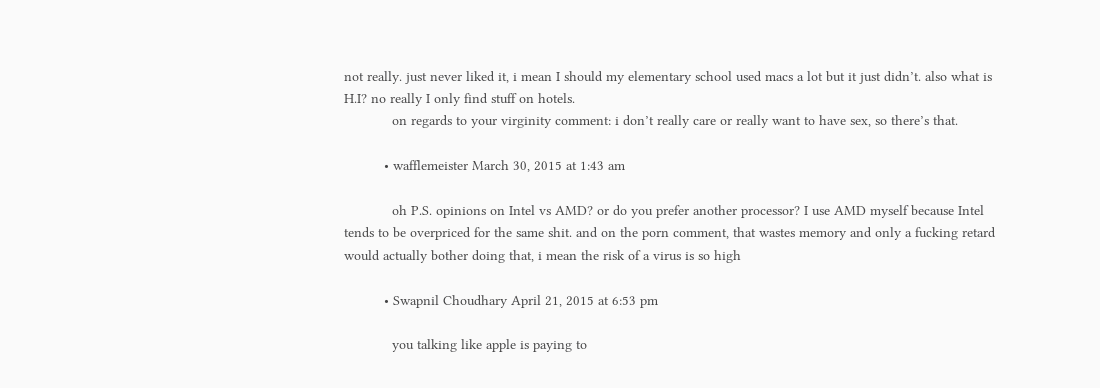not really. just never liked it, i mean I should my elementary school used macs a lot but it just didn’t. also what is H.I? no really I only find stuff on hotels.
            on regards to your virginity comment: i don’t really care or really want to have sex, so there’s that.

          • wafflemeister March 30, 2015 at 1:43 am

            oh P.S. opinions on Intel vs AMD? or do you prefer another processor? I use AMD myself because Intel tends to be overpriced for the same shit. and on the porn comment, that wastes memory and only a fucking retard would actually bother doing that, i mean the risk of a virus is so high

          • Swapnil Choudhary April 21, 2015 at 6:53 pm

            you talking like apple is paying to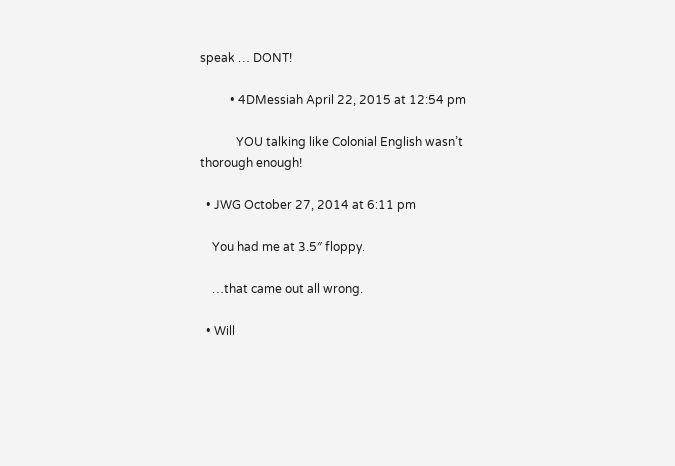speak … DONT!

          • 4DMessiah April 22, 2015 at 12:54 pm

            YOU talking like Colonial English wasn’t thorough enough!

  • JWG October 27, 2014 at 6:11 pm

    You had me at 3.5″ floppy.

    …that came out all wrong.

  • Will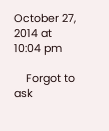October 27, 2014 at 10:04 pm

    Forgot to ask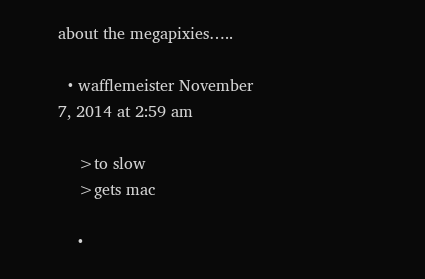about the megapixies…..

  • wafflemeister November 7, 2014 at 2:59 am

    >to slow
    >gets mac

    •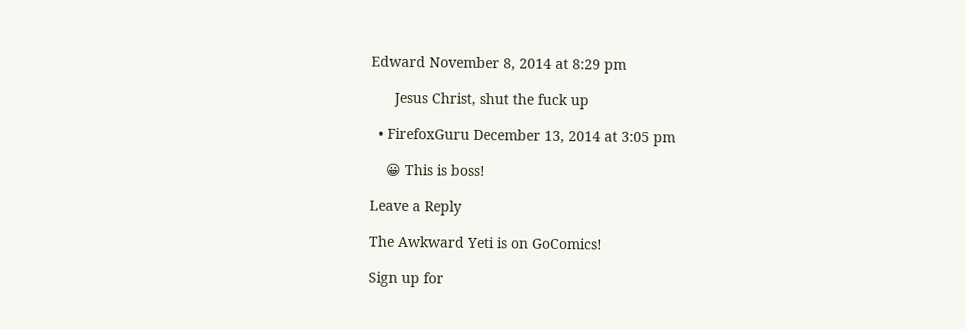Edward November 8, 2014 at 8:29 pm

      Jesus Christ, shut the fuck up

  • FirefoxGuru December 13, 2014 at 3:05 pm

    😀 This is boss!

Leave a Reply

The Awkward Yeti is on GoComics!

Sign up for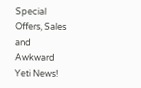Special Offers, Sales and Awkward Yeti News!